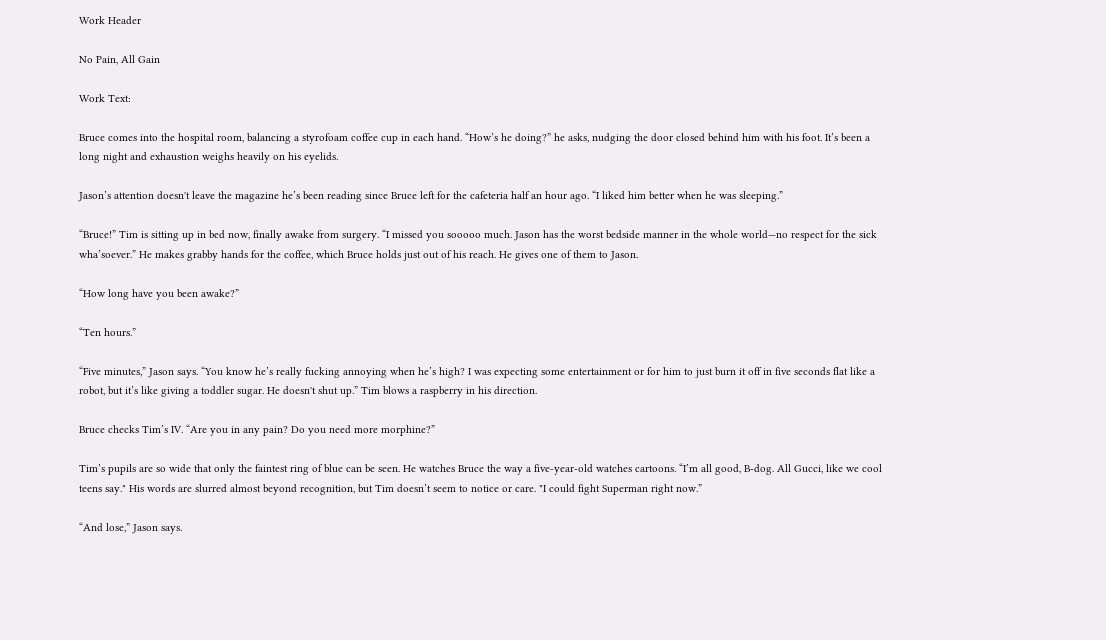Work Header

No Pain, All Gain

Work Text:

Bruce comes into the hospital room, balancing a styrofoam coffee cup in each hand. “How’s he doing?” he asks, nudging the door closed behind him with his foot. It’s been a long night and exhaustion weighs heavily on his eyelids.

Jason’s attention doesn't leave the magazine he’s been reading since Bruce left for the cafeteria half an hour ago. “I liked him better when he was sleeping.”

“Bruce!” Tim is sitting up in bed now, finally awake from surgery. “I missed you sooooo much. Jason has the worst bedside manner in the whole world—no respect for the sick wha’soever.” He makes grabby hands for the coffee, which Bruce holds just out of his reach. He gives one of them to Jason.

“How long have you been awake?”

“Ten hours.”

“Five minutes,” Jason says. “You know he’s really fucking annoying when he’s high? I was expecting some entertainment or for him to just burn it off in five seconds flat like a robot, but it’s like giving a toddler sugar. He doesn't shut up.” Tim blows a raspberry in his direction.

Bruce checks Tim’s IV. “Are you in any pain? Do you need more morphine?”

Tim’s pupils are so wide that only the faintest ring of blue can be seen. He watches Bruce the way a five-year-old watches cartoons. “I’m all good, B-dog. All Gucci, like we cool teens say." His words are slurred almost beyond recognition, but Tim doesn’t seem to notice or care. "I could fight Superman right now.”

“And lose,” Jason says.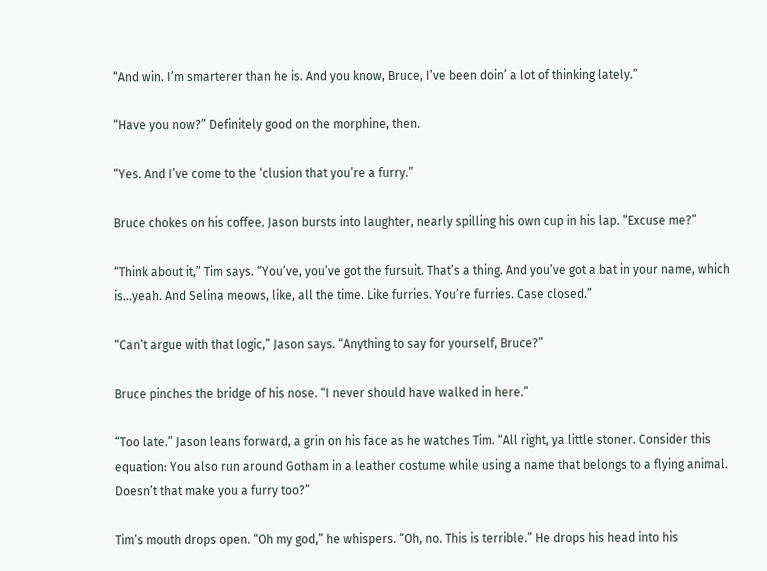“And win. I’m smarterer than he is. And you know, Bruce, I’ve been doin’ a lot of thinking lately.”

“Have you now?” Definitely good on the morphine, then.

“Yes. And I’ve come to the ‘clusion that you’re a furry.”

Bruce chokes on his coffee. Jason bursts into laughter, nearly spilling his own cup in his lap. “Excuse me?”

“Think about it,” Tim says. “You’ve, you’ve got the fursuit. That’s a thing. And you’ve got a bat in your name, which is…yeah. And Selina meows, like, all the time. Like furries. You’re furries. Case closed.”

“Can’t argue with that logic,” Jason says. “Anything to say for yourself, Bruce?”

Bruce pinches the bridge of his nose. “I never should have walked in here.”

“Too late.” Jason leans forward, a grin on his face as he watches Tim. “All right, ya little stoner. Consider this equation: You also run around Gotham in a leather costume while using a name that belongs to a flying animal. Doesn’t that make you a furry too?”

Tim’s mouth drops open. “Oh my god,” he whispers. “Oh, no. This is terrible.” He drops his head into his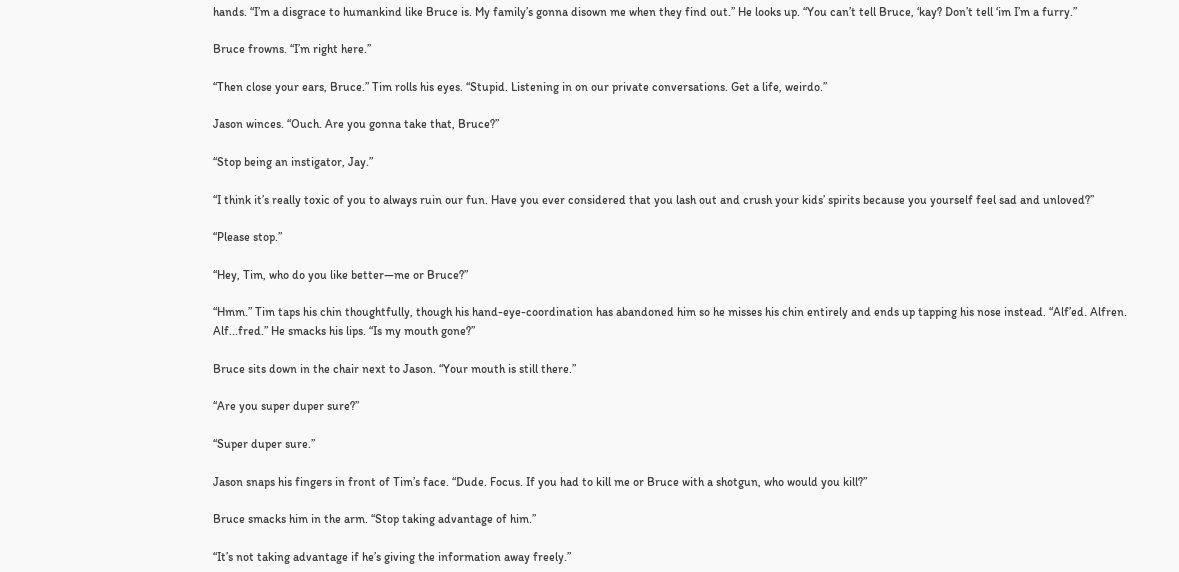hands. “I’m a disgrace to humankind like Bruce is. My family’s gonna disown me when they find out.” He looks up. “You can’t tell Bruce, ‘kay? Don’t tell ‘im I’m a furry.”

Bruce frowns. “I’m right here.”

“Then close your ears, Bruce.” Tim rolls his eyes. “Stupid. Listening in on our private conversations. Get a life, weirdo.”

Jason winces. “Ouch. Are you gonna take that, Bruce?”

“Stop being an instigator, Jay.”

“I think it’s really toxic of you to always ruin our fun. Have you ever considered that you lash out and crush your kids’ spirits because you yourself feel sad and unloved?”

“Please stop.”

“Hey, Tim, who do you like better—me or Bruce?”

“Hmm.” Tim taps his chin thoughtfully, though his hand-eye-coordination has abandoned him so he misses his chin entirely and ends up tapping his nose instead. “Alf’ed. Alfren. Alf...fred.” He smacks his lips. “Is my mouth gone?”

Bruce sits down in the chair next to Jason. “Your mouth is still there.”

“Are you super duper sure?”

“Super duper sure.”

Jason snaps his fingers in front of Tim’s face. “Dude. Focus. If you had to kill me or Bruce with a shotgun, who would you kill?”

Bruce smacks him in the arm. “Stop taking advantage of him.”

“It’s not taking advantage if he’s giving the information away freely.”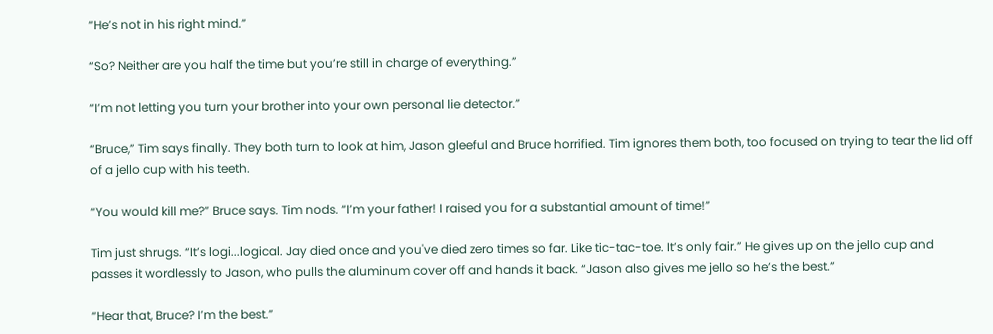“He’s not in his right mind.”

“So? Neither are you half the time but you’re still in charge of everything.”

“I’m not letting you turn your brother into your own personal lie detector.”

“Bruce,” Tim says finally. They both turn to look at him, Jason gleeful and Bruce horrified. Tim ignores them both, too focused on trying to tear the lid off of a jello cup with his teeth.

“You would kill me?” Bruce says. Tim nods. “I’m your father! I raised you for a substantial amount of time!”

Tim just shrugs. “It’s logi...logical. Jay died once and you've died zero times so far. Like tic-tac-toe. It’s only fair.” He gives up on the jello cup and passes it wordlessly to Jason, who pulls the aluminum cover off and hands it back. “Jason also gives me jello so he’s the best.”

“Hear that, Bruce? I’m the best.”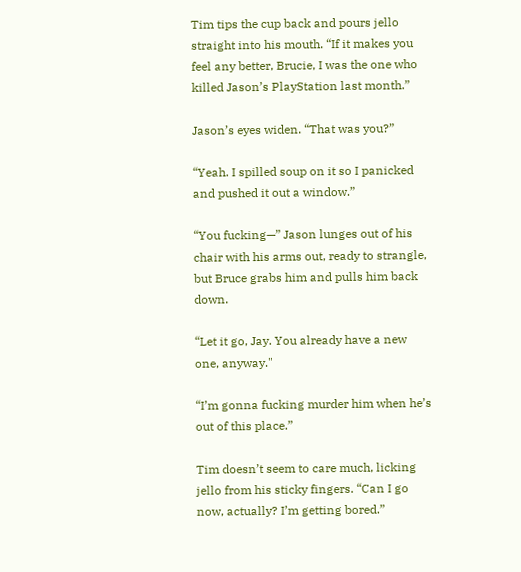Tim tips the cup back and pours jello straight into his mouth. “If it makes you feel any better, Brucie, I was the one who killed Jason’s PlayStation last month.”

Jason’s eyes widen. “That was you?”

“Yeah. I spilled soup on it so I panicked and pushed it out a window.”

“You fucking—” Jason lunges out of his chair with his arms out, ready to strangle, but Bruce grabs him and pulls him back down.

“Let it go, Jay. You already have a new one, anyway."

“I’m gonna fucking murder him when he’s out of this place.”

Tim doesn’t seem to care much, licking jello from his sticky fingers. “Can I go now, actually? I’m getting bored.”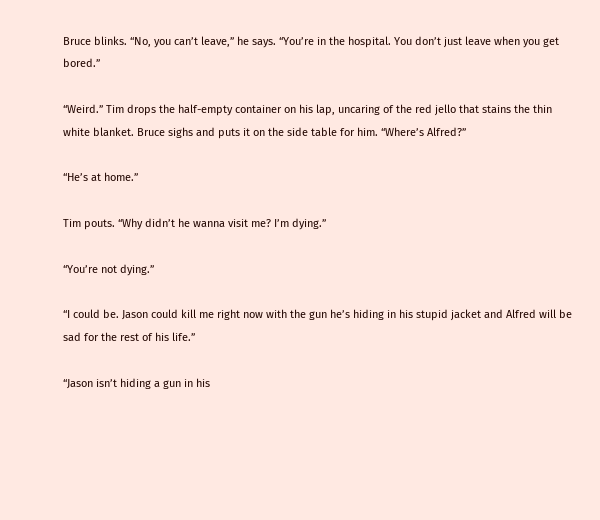Bruce blinks. “No, you can’t leave,” he says. “You’re in the hospital. You don’t just leave when you get bored.”

“Weird.” Tim drops the half-empty container on his lap, uncaring of the red jello that stains the thin white blanket. Bruce sighs and puts it on the side table for him. “Where’s Alfred?”

“He’s at home.”

Tim pouts. “Why didn’t he wanna visit me? I’m dying.”

“You’re not dying.”

“I could be. Jason could kill me right now with the gun he’s hiding in his stupid jacket and Alfred will be sad for the rest of his life.”

“Jason isn’t hiding a gun in his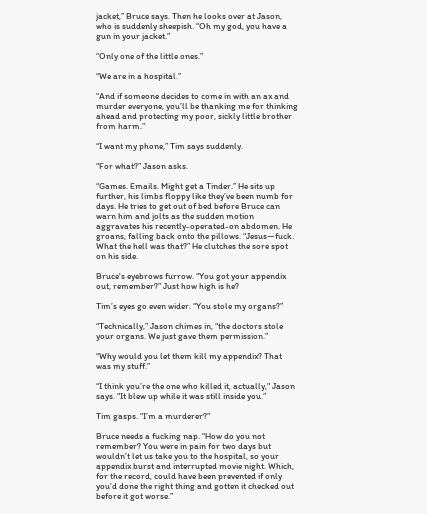jacket,” Bruce says. Then he looks over at Jason, who is suddenly sheepish. “Oh my god, you have a gun in your jacket.”

“Only one of the little ones.”

“We are in a hospital.”

“And if someone decides to come in with an ax and murder everyone, you’ll be thanking me for thinking ahead and protecting my poor, sickly little brother from harm.”

“I want my phone,” Tim says suddenly.

“For what?” Jason asks.

“Games. Emails. Might get a Tinder.” He sits up further, his limbs floppy like they’ve been numb for days. He tries to get out of bed before Bruce can warn him and jolts as the sudden motion aggravates his recently-operated-on abdomen. He groans, falling back onto the pillows. “Jesus—fuck. What the hell was that?” He clutches the sore spot on his side.

Bruce's eyebrows furrow. “You got your appendix out, remember?” Just how high is he?

Tim’s eyes go even wider. “You stole my organs?”

“Technically,” Jason chimes in, “the doctors stole your organs. We just gave them permission.”

“Why would you let them kill my appendix? That was my stuff.”

“I think you’re the one who killed it, actually," Jason says. "It blew up while it was still inside you.”

Tim gasps. “I’m a murderer?”

Bruce needs a fucking nap. “How do you not remember? You were in pain for two days but wouldn’t let us take you to the hospital, so your appendix burst and interrupted movie night. Which, for the record, could have been prevented if only you’d done the right thing and gotten it checked out before it got worse.”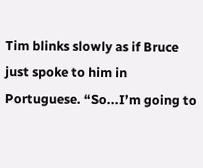Tim blinks slowly as if Bruce just spoke to him in Portuguese. “So...I’m going to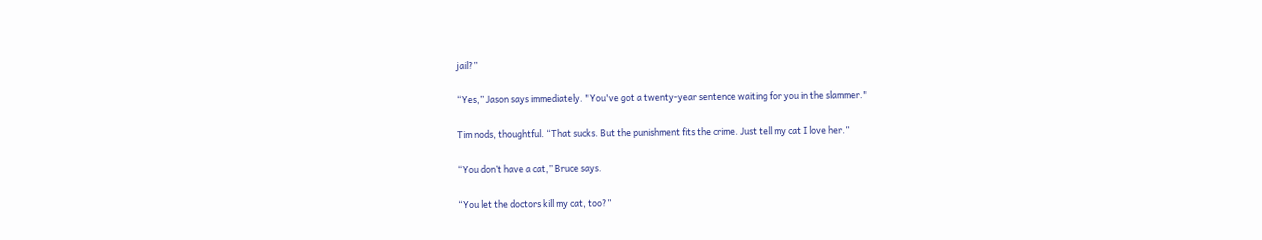jail?”

“Yes,” Jason says immediately. "You've got a twenty-year sentence waiting for you in the slammer."

Tim nods, thoughtful. “That sucks. But the punishment fits the crime. Just tell my cat I love her.”

“You don’t have a cat,” Bruce says.

“You let the doctors kill my cat, too?”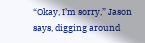“Okay, I’m sorry,” Jason says, digging around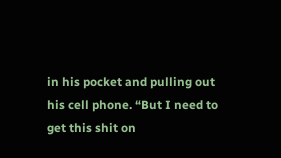in his pocket and pulling out his cell phone. “But I need to get this shit on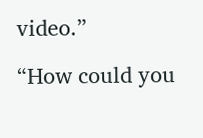video.”

“How could you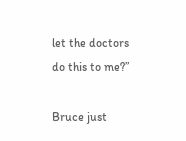let the doctors do this to me?”

Bruce just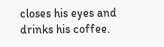closes his eyes and drinks his coffee.